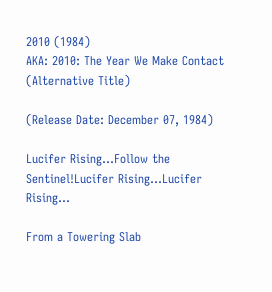2010 (1984)
AKA: 2010: The Year We Make Contact (Alternative Title)

(Release Date: December 07, 1984)

Lucifer Rising...Follow the Sentinel!Lucifer Rising...Lucifer Rising...

From a Towering Slab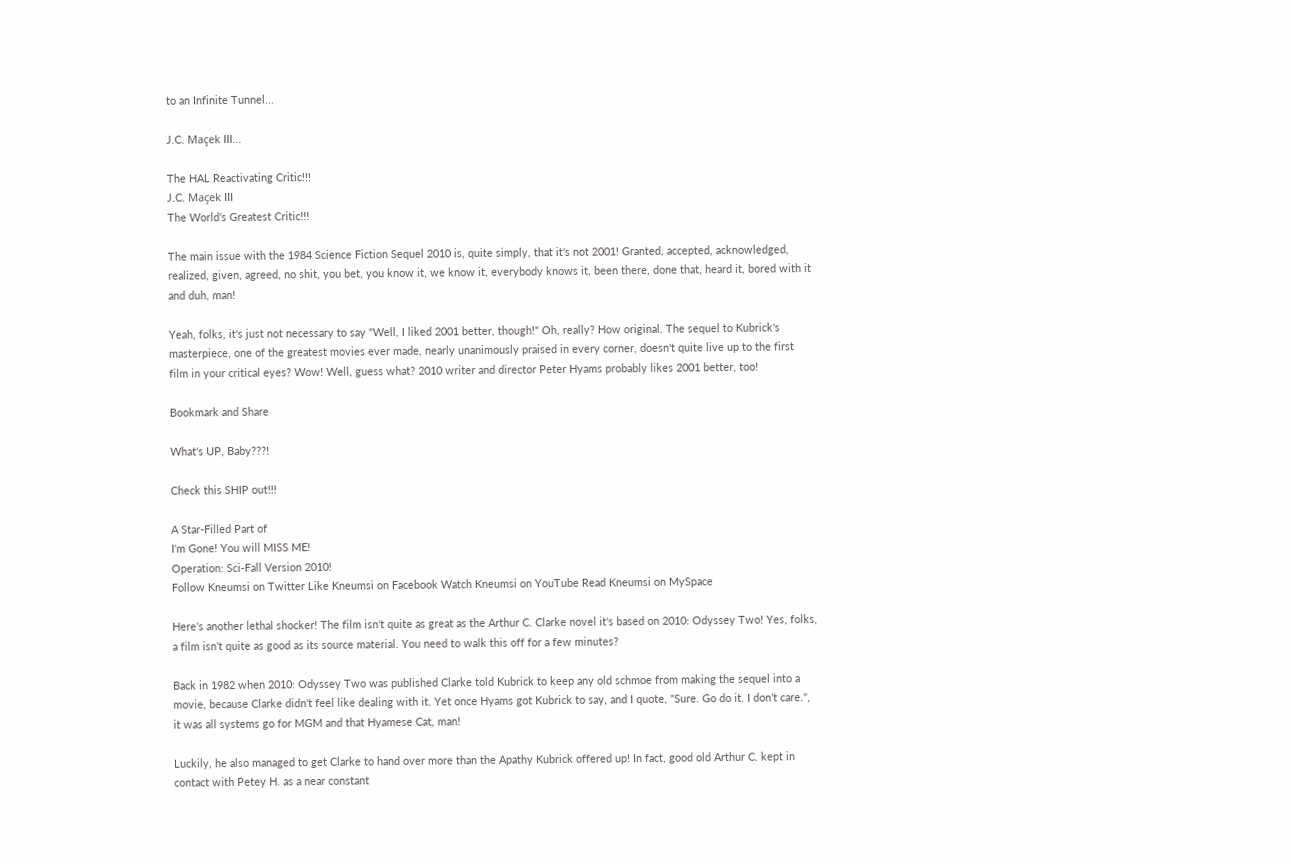to an Infinite Tunnel...

J.C. Maçek III...

The HAL Reactivating Critic!!!
J.C. Maçek III
The World's Greatest Critic!!!

The main issue with the 1984 Science Fiction Sequel 2010 is, quite simply, that it's not 2001! Granted, accepted, acknowledged, realized, given, agreed, no shit, you bet, you know it, we know it, everybody knows it, been there, done that, heard it, bored with it and duh, man!

Yeah, folks, it's just not necessary to say "Well, I liked 2001 better, though!" Oh, really? How original. The sequel to Kubrick's masterpiece, one of the greatest movies ever made, nearly unanimously praised in every corner, doesn't quite live up to the first film in your critical eyes? Wow! Well, guess what? 2010 writer and director Peter Hyams probably likes 2001 better, too!

Bookmark and Share

What's UP, Baby???!

Check this SHIP out!!!

A Star-Filled Part of
I'm Gone! You will MISS ME!
Operation: Sci-Fall Version 2010!
Follow Kneumsi on Twitter Like Kneumsi on Facebook Watch Kneumsi on YouTube Read Kneumsi on MySpace

Here's another lethal shocker! The film isn't quite as great as the Arthur C. Clarke novel it's based on 2010: Odyssey Two! Yes, folks, a film isn't quite as good as its source material. You need to walk this off for a few minutes?

Back in 1982 when 2010: Odyssey Two was published Clarke told Kubrick to keep any old schmoe from making the sequel into a movie, because Clarke didn't feel like dealing with it. Yet once Hyams got Kubrick to say, and I quote, "Sure. Go do it. I don't care.", it was all systems go for MGM and that Hyamese Cat, man!

Luckily, he also managed to get Clarke to hand over more than the Apathy Kubrick offered up! In fact, good old Arthur C. kept in contact with Petey H. as a near constant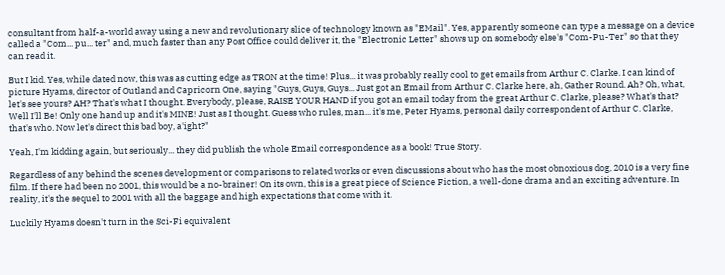consultant from half-a-world away using a new and revolutionary slice of technology known as "EMail". Yes, apparently someone can type a message on a device called a "Com... pu... ter" and, much faster than any Post Office could deliver it, the "Electronic Letter" shows up on somebody else's "Com-Pu-Ter" so that they can read it.

But I kid. Yes, while dated now, this was as cutting edge as TRON at the time! Plus... it was probably really cool to get emails from Arthur C. Clarke. I can kind of picture Hyams, director of Outland and Capricorn One, saying "Guys, Guys, Guys... Just got an Email from Arthur C. Clarke here, ah, Gather Round. Ah? Oh, what, let's see yours? AH? That's what I thought. Everybody, please, RAISE YOUR HAND if you got an email today from the great Arthur C. Clarke, please? What's that? Well I'll Be! Only one hand up and it's MINE! Just as I thought. Guess who rules, man... it's me, Peter Hyams, personal daily correspondent of Arthur C. Clarke, that's who. Now let's direct this bad boy, a'ight?"

Yeah, I'm kidding again, but seriously... they did publish the whole Email correspondence as a book! True Story.

Regardless of any behind the scenes development or comparisons to related works or even discussions about who has the most obnoxious dog, 2010 is a very fine film. If there had been no 2001, this would be a no-brainer! On its own, this is a great piece of Science Fiction, a well-done drama and an exciting adventure. In reality, it's the sequel to 2001 with all the baggage and high expectations that come with it.

Luckily Hyams doesn't turn in the Sci-Fi equivalent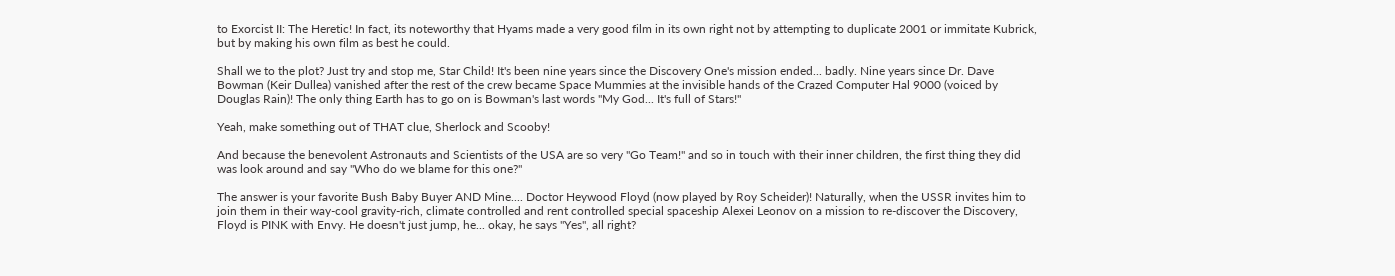to Exorcist II: The Heretic! In fact, its noteworthy that Hyams made a very good film in its own right not by attempting to duplicate 2001 or immitate Kubrick, but by making his own film as best he could.

Shall we to the plot? Just try and stop me, Star Child! It's been nine years since the Discovery One's mission ended... badly. Nine years since Dr. Dave Bowman (Keir Dullea) vanished after the rest of the crew became Space Mummies at the invisible hands of the Crazed Computer Hal 9000 (voiced by Douglas Rain)! The only thing Earth has to go on is Bowman's last words "My God... It's full of Stars!"

Yeah, make something out of THAT clue, Sherlock and Scooby!

And because the benevolent Astronauts and Scientists of the USA are so very "Go Team!" and so in touch with their inner children, the first thing they did was look around and say "Who do we blame for this one?"

The answer is your favorite Bush Baby Buyer AND Mine.... Doctor Heywood Floyd (now played by Roy Scheider)! Naturally, when the USSR invites him to join them in their way-cool gravity-rich, climate controlled and rent controlled special spaceship Alexei Leonov on a mission to re-discover the Discovery, Floyd is PINK with Envy. He doesn't just jump, he... okay, he says "Yes", all right?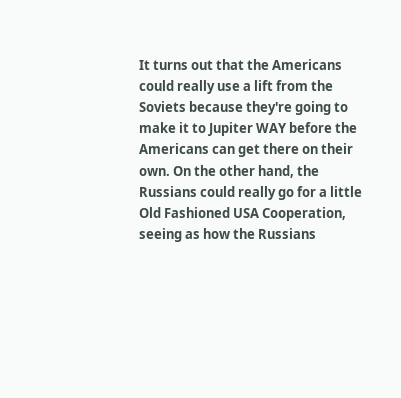It turns out that the Americans could really use a lift from the Soviets because they're going to make it to Jupiter WAY before the Americans can get there on their own. On the other hand, the Russians could really go for a little Old Fashioned USA Cooperation, seeing as how the Russians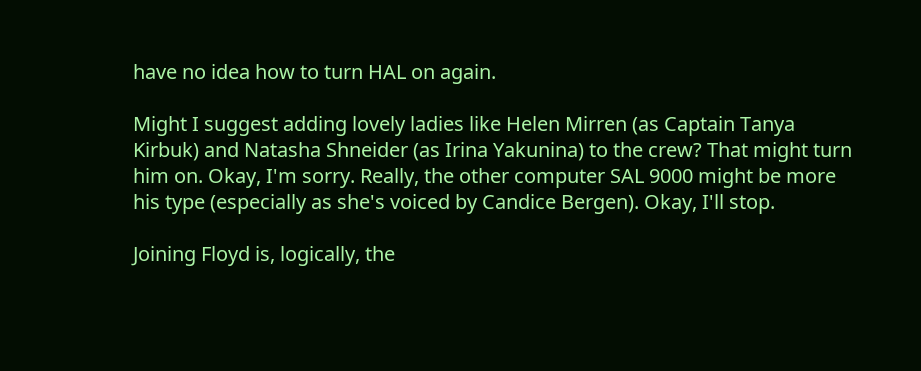have no idea how to turn HAL on again.

Might I suggest adding lovely ladies like Helen Mirren (as Captain Tanya Kirbuk) and Natasha Shneider (as Irina Yakunina) to the crew? That might turn him on. Okay, I'm sorry. Really, the other computer SAL 9000 might be more his type (especially as she's voiced by Candice Bergen). Okay, I'll stop.

Joining Floyd is, logically, the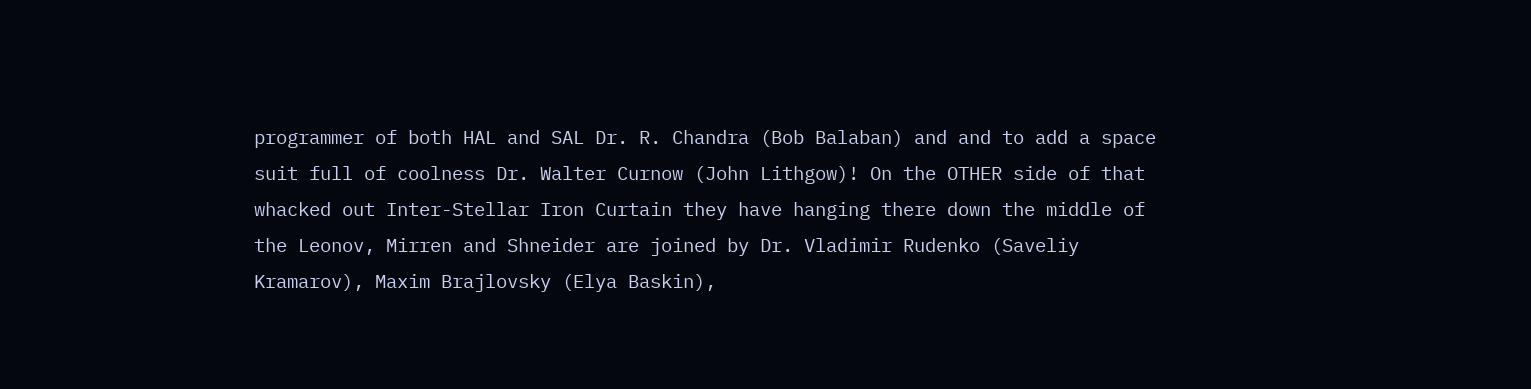programmer of both HAL and SAL Dr. R. Chandra (Bob Balaban) and and to add a space suit full of coolness Dr. Walter Curnow (John Lithgow)! On the OTHER side of that whacked out Inter-Stellar Iron Curtain they have hanging there down the middle of the Leonov, Mirren and Shneider are joined by Dr. Vladimir Rudenko (Saveliy Kramarov), Maxim Brajlovsky (Elya Baskin),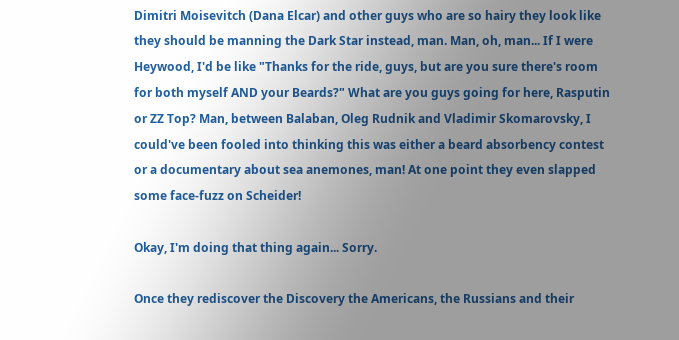Dimitri Moisevitch (Dana Elcar) and other guys who are so hairy they look like they should be manning the Dark Star instead, man. Man, oh, man... If I were Heywood, I'd be like "Thanks for the ride, guys, but are you sure there's room for both myself AND your Beards?" What are you guys going for here, Rasputin or ZZ Top? Man, between Balaban, Oleg Rudnik and Vladimir Skomarovsky, I could've been fooled into thinking this was either a beard absorbency contest or a documentary about sea anemones, man! At one point they even slapped some face-fuzz on Scheider!

Okay, I'm doing that thing again... Sorry.

Once they rediscover the Discovery the Americans, the Russians and their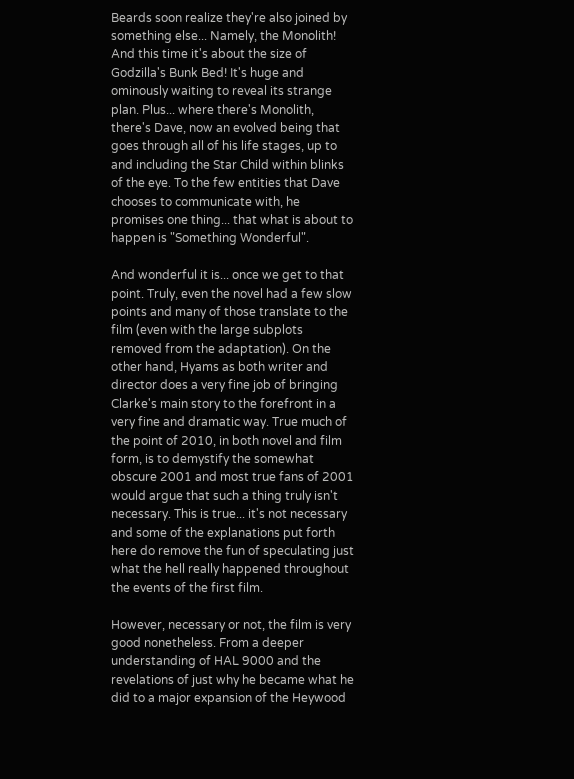Beards soon realize they're also joined by something else... Namely, the Monolith! And this time it's about the size of Godzilla's Bunk Bed! It's huge and ominously waiting to reveal its strange plan. Plus... where there's Monolith, there's Dave, now an evolved being that goes through all of his life stages, up to and including the Star Child within blinks of the eye. To the few entities that Dave chooses to communicate with, he promises one thing... that what is about to happen is "Something Wonderful".

And wonderful it is... once we get to that point. Truly, even the novel had a few slow points and many of those translate to the film (even with the large subplots removed from the adaptation). On the other hand, Hyams as both writer and director does a very fine job of bringing Clarke's main story to the forefront in a very fine and dramatic way. True much of the point of 2010, in both novel and film form, is to demystify the somewhat obscure 2001 and most true fans of 2001 would argue that such a thing truly isn't necessary. This is true... it's not necessary and some of the explanations put forth here do remove the fun of speculating just what the hell really happened throughout the events of the first film.

However, necessary or not, the film is very good nonetheless. From a deeper understanding of HAL 9000 and the revelations of just why he became what he did to a major expansion of the Heywood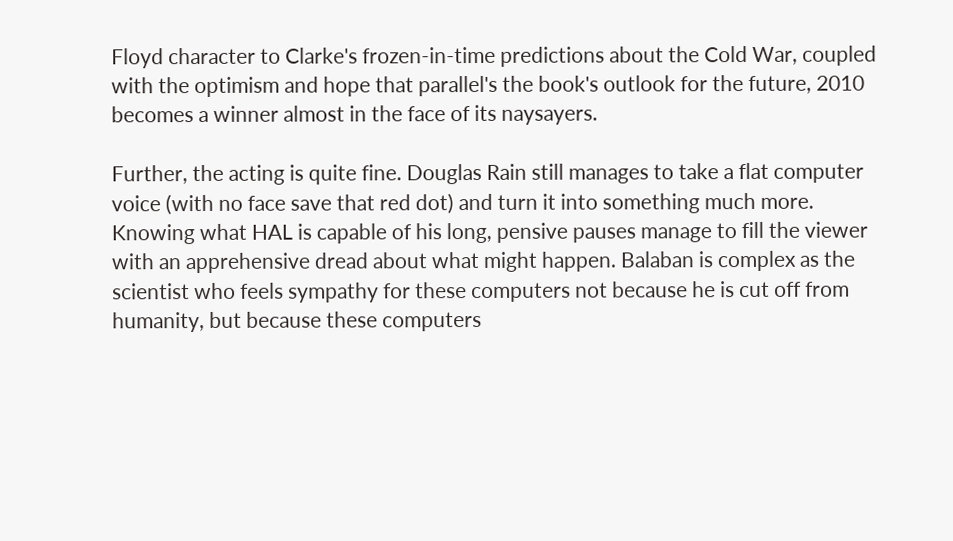Floyd character to Clarke's frozen-in-time predictions about the Cold War, coupled with the optimism and hope that parallel's the book's outlook for the future, 2010 becomes a winner almost in the face of its naysayers.

Further, the acting is quite fine. Douglas Rain still manages to take a flat computer voice (with no face save that red dot) and turn it into something much more. Knowing what HAL is capable of his long, pensive pauses manage to fill the viewer with an apprehensive dread about what might happen. Balaban is complex as the scientist who feels sympathy for these computers not because he is cut off from humanity, but because these computers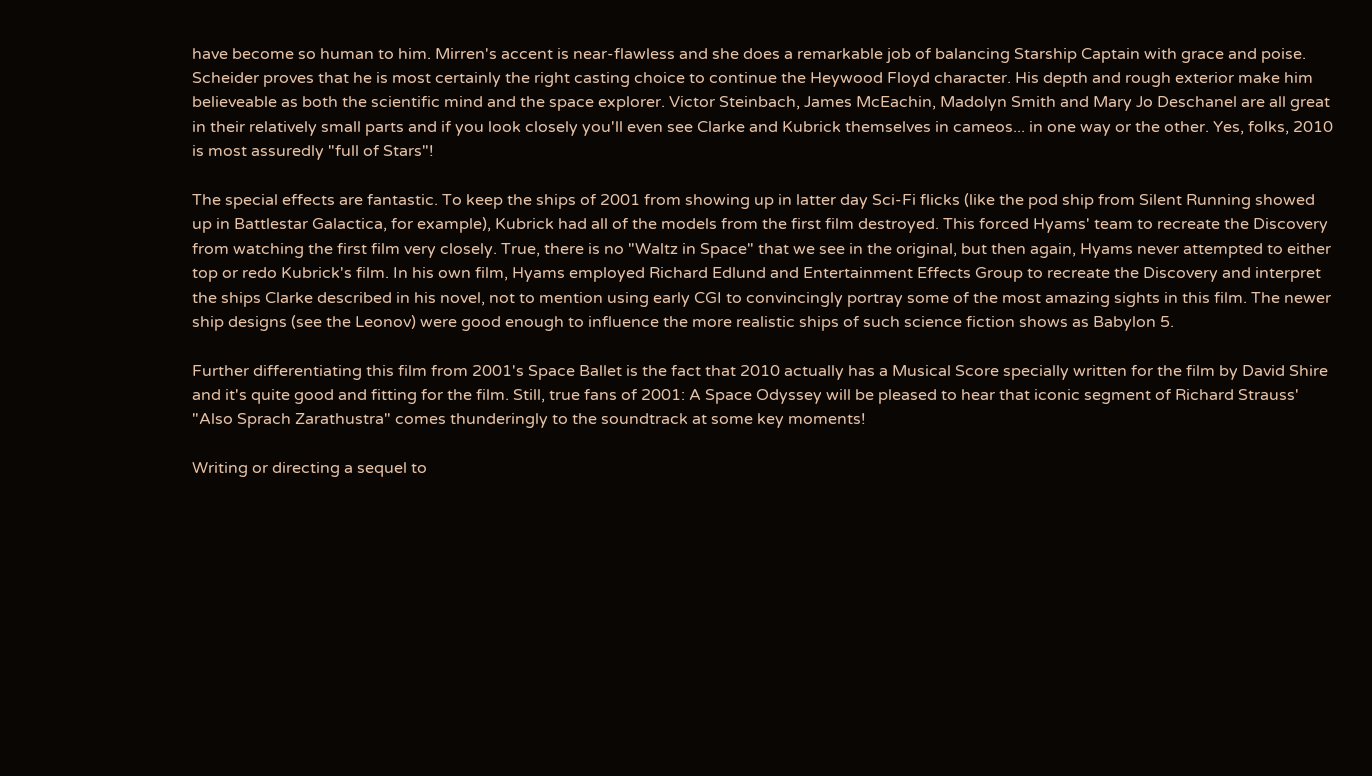have become so human to him. Mirren's accent is near-flawless and she does a remarkable job of balancing Starship Captain with grace and poise. Scheider proves that he is most certainly the right casting choice to continue the Heywood Floyd character. His depth and rough exterior make him believeable as both the scientific mind and the space explorer. Victor Steinbach, James McEachin, Madolyn Smith and Mary Jo Deschanel are all great in their relatively small parts and if you look closely you'll even see Clarke and Kubrick themselves in cameos... in one way or the other. Yes, folks, 2010 is most assuredly "full of Stars"!

The special effects are fantastic. To keep the ships of 2001 from showing up in latter day Sci-Fi flicks (like the pod ship from Silent Running showed up in Battlestar Galactica, for example), Kubrick had all of the models from the first film destroyed. This forced Hyams' team to recreate the Discovery from watching the first film very closely. True, there is no "Waltz in Space" that we see in the original, but then again, Hyams never attempted to either top or redo Kubrick's film. In his own film, Hyams employed Richard Edlund and Entertainment Effects Group to recreate the Discovery and interpret the ships Clarke described in his novel, not to mention using early CGI to convincingly portray some of the most amazing sights in this film. The newer ship designs (see the Leonov) were good enough to influence the more realistic ships of such science fiction shows as Babylon 5.

Further differentiating this film from 2001's Space Ballet is the fact that 2010 actually has a Musical Score specially written for the film by David Shire and it's quite good and fitting for the film. Still, true fans of 2001: A Space Odyssey will be pleased to hear that iconic segment of Richard Strauss' "Also Sprach Zarathustra" comes thunderingly to the soundtrack at some key moments!

Writing or directing a sequel to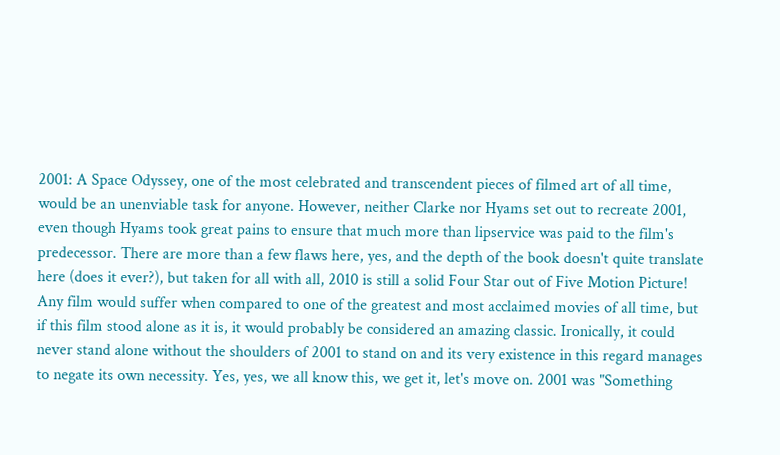2001: A Space Odyssey, one of the most celebrated and transcendent pieces of filmed art of all time, would be an unenviable task for anyone. However, neither Clarke nor Hyams set out to recreate 2001, even though Hyams took great pains to ensure that much more than lipservice was paid to the film's predecessor. There are more than a few flaws here, yes, and the depth of the book doesn't quite translate here (does it ever?), but taken for all with all, 2010 is still a solid Four Star out of Five Motion Picture! Any film would suffer when compared to one of the greatest and most acclaimed movies of all time, but if this film stood alone as it is, it would probably be considered an amazing classic. Ironically, it could never stand alone without the shoulders of 2001 to stand on and its very existence in this regard manages to negate its own necessity. Yes, yes, we all know this, we get it, let's move on. 2001 was "Something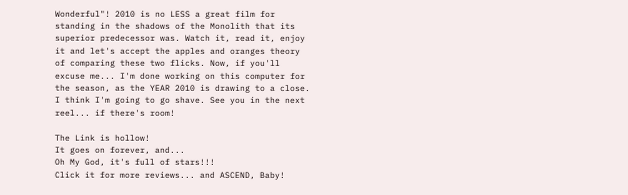Wonderful"! 2010 is no LESS a great film for standing in the shadows of the Monolith that its superior predecessor was. Watch it, read it, enjoy it and let's accept the apples and oranges theory of comparing these two flicks. Now, if you'll excuse me... I'm done working on this computer for the season, as the YEAR 2010 is drawing to a close. I think I'm going to go shave. See you in the next reel... if there's room!

The Link is hollow!
It goes on forever, and...
Oh My God, it's full of stars!!!
Click it for more reviews... and ASCEND, Baby!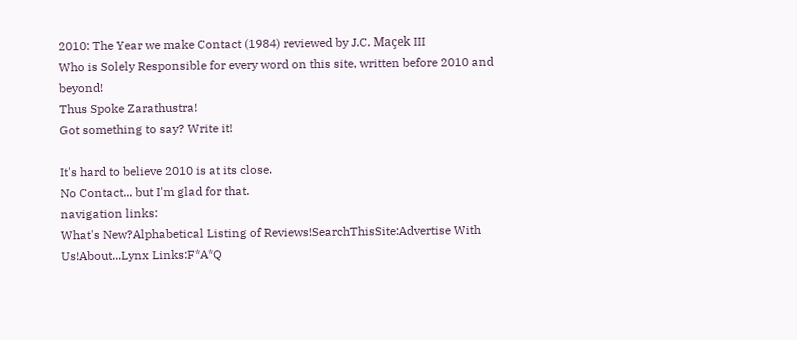2010: The Year we make Contact (1984) reviewed by J.C. Maçek III
Who is Solely Responsible for every word on this site, written before 2010 and beyond!
Thus Spoke Zarathustra!
Got something to say? Write it!

It's hard to believe 2010 is at its close.
No Contact... but I'm glad for that.
navigation links:
What's New?Alphabetical Listing of Reviews!SearchThisSite:Advertise With Us!About...Lynx Links:F*A*Q